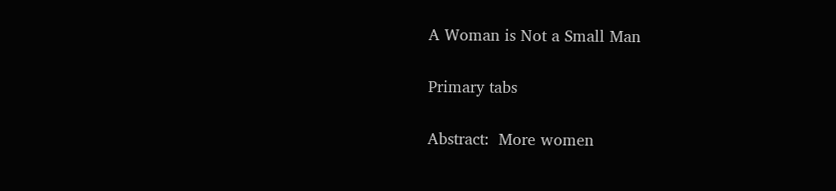A Woman is Not a Small Man

Primary tabs

Abstract:  More women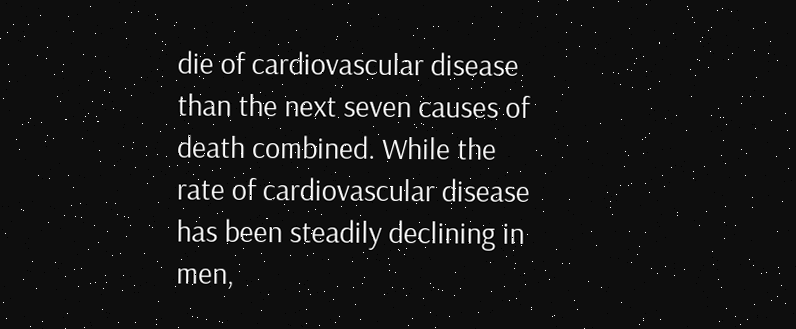die of cardiovascular disease than the next seven causes of death combined. While the rate of cardiovascular disease has been steadily declining in men,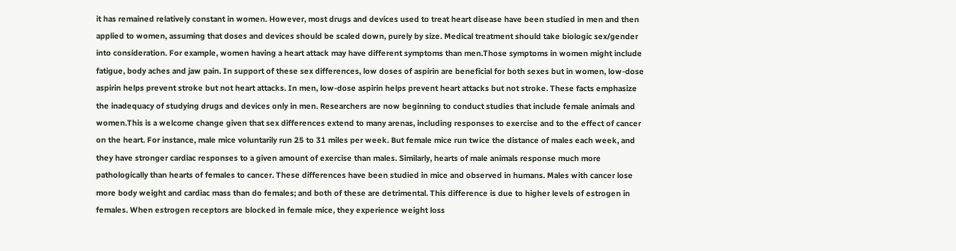it has remained relatively constant in women. However, most drugs and devices used to treat heart disease have been studied in men and then applied to women, assuming that doses and devices should be scaled down, purely by size. Medical treatment should take biologic sex/gender into consideration. For example, women having a heart attack may have different symptoms than men.Those symptoms in women might include fatigue, body aches and jaw pain. In support of these sex differences, low doses of aspirin are beneficial for both sexes but in women, low-dose aspirin helps prevent stroke but not heart attacks. In men, low-dose aspirin helps prevent heart attacks but not stroke. These facts emphasize the inadequacy of studying drugs and devices only in men. Researchers are now beginning to conduct studies that include female animals and women.This is a welcome change given that sex differences extend to many arenas, including responses to exercise and to the effect of cancer on the heart. For instance, male mice voluntarily run 25 to 31 miles per week. But female mice run twice the distance of males each week, and they have stronger cardiac responses to a given amount of exercise than males. Similarly, hearts of male animals response much more pathologically than hearts of females to cancer. These differences have been studied in mice and observed in humans. Males with cancer lose more body weight and cardiac mass than do females; and both of these are detrimental. This difference is due to higher levels of estrogen in females. When estrogen receptors are blocked in female mice, they experience weight loss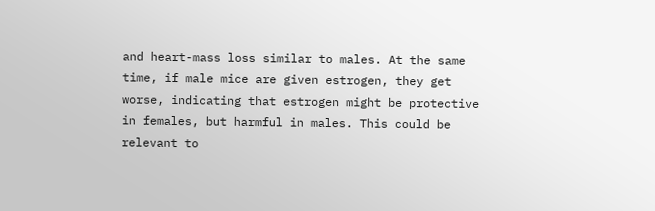and heart-mass loss similar to males. At the same time, if male mice are given estrogen, they get worse, indicating that estrogen might be protective in females, but harmful in males. This could be relevant to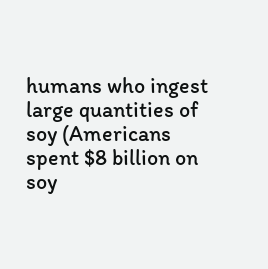humans who ingest large quantities of soy (Americans spent $8 billion on soy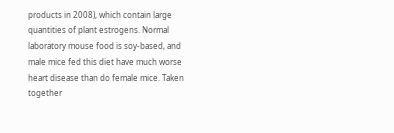products in 2008), which contain large quantities of plant estrogens. Normal laboratory mouse food is soy-based, and male mice fed this diet have much worse heart disease than do female mice. Taken together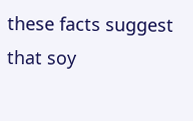these facts suggest that soy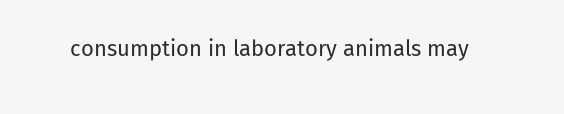consumption in laboratory animals may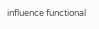influence functional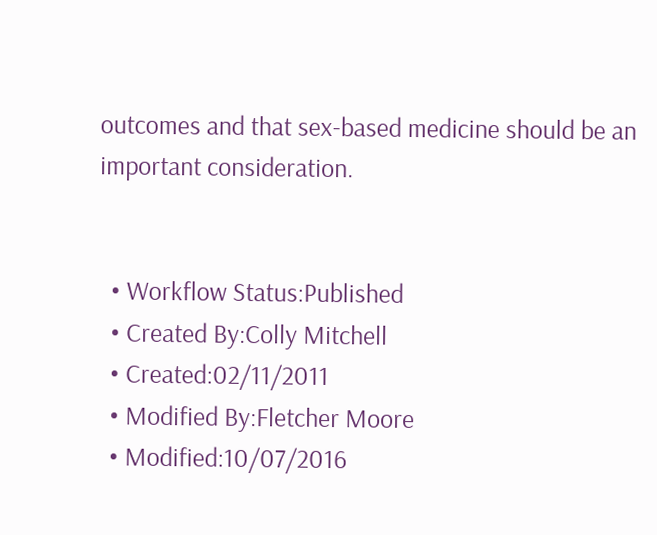outcomes and that sex-based medicine should be an important consideration.


  • Workflow Status:Published
  • Created By:Colly Mitchell
  • Created:02/11/2011
  • Modified By:Fletcher Moore
  • Modified:10/07/2016